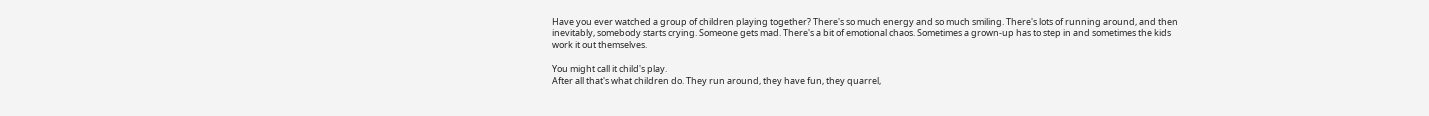Have you ever watched a group of children playing together? There's so much energy and so much smiling. There's lots of running around, and then inevitably, somebody starts crying. Someone gets mad. There's a bit of emotional chaos. Sometimes a grown-up has to step in and sometimes the kids work it out themselves.

You might call it child's play.
After all that's what children do. They run around, they have fun, they quarrel,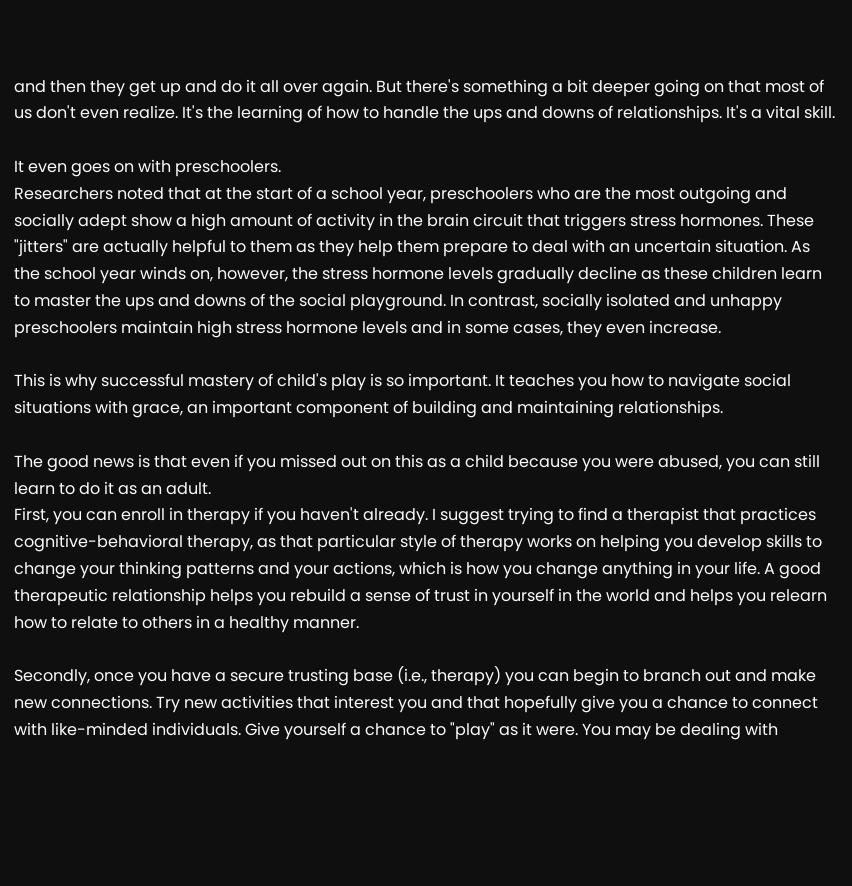and then they get up and do it all over again. But there's something a bit deeper going on that most of us don't even realize. It's the learning of how to handle the ups and downs of relationships. It's a vital skill.

It even goes on with preschoolers.
Researchers noted that at the start of a school year, preschoolers who are the most outgoing and socially adept show a high amount of activity in the brain circuit that triggers stress hormones. These "jitters" are actually helpful to them as they help them prepare to deal with an uncertain situation. As the school year winds on, however, the stress hormone levels gradually decline as these children learn to master the ups and downs of the social playground. In contrast, socially isolated and unhappy preschoolers maintain high stress hormone levels and in some cases, they even increase.

This is why successful mastery of child's play is so important. It teaches you how to navigate social situations with grace, an important component of building and maintaining relationships.

The good news is that even if you missed out on this as a child because you were abused, you can still learn to do it as an adult.
First, you can enroll in therapy if you haven't already. I suggest trying to find a therapist that practices cognitive-behavioral therapy, as that particular style of therapy works on helping you develop skills to change your thinking patterns and your actions, which is how you change anything in your life. A good therapeutic relationship helps you rebuild a sense of trust in yourself in the world and helps you relearn how to relate to others in a healthy manner.

Secondly, once you have a secure trusting base (i.e., therapy) you can begin to branch out and make new connections. Try new activities that interest you and that hopefully give you a chance to connect with like-minded individuals. Give yourself a chance to "play" as it were. You may be dealing with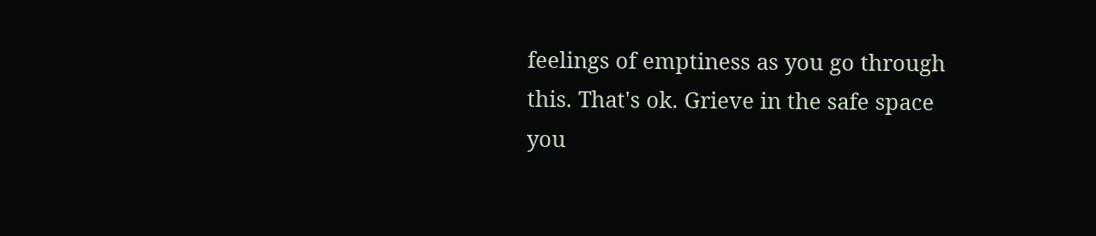feelings of emptiness as you go through this. That's ok. Grieve in the safe space you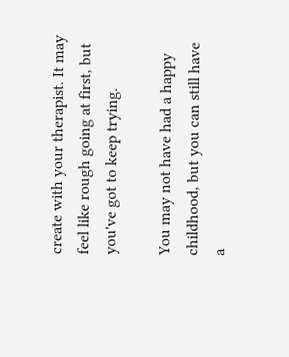create with your therapist. It may feel like rough going at first, but you've got to keep trying.

You may not have had a happy childhood, but you can still have a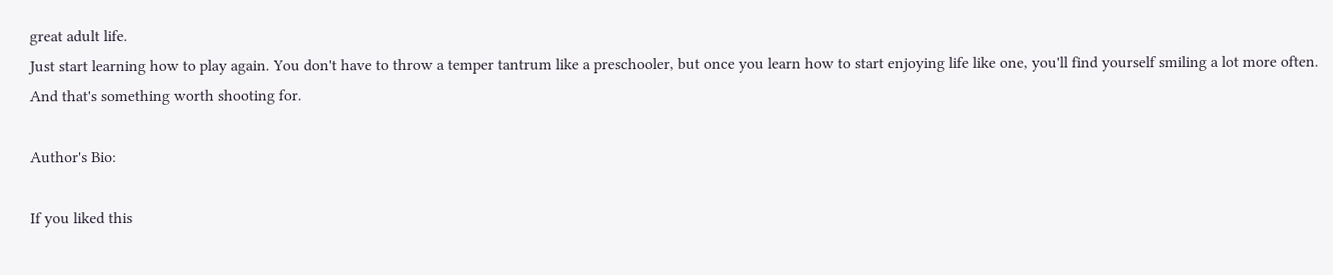great adult life.
Just start learning how to play again. You don't have to throw a temper tantrum like a preschooler, but once you learn how to start enjoying life like one, you'll find yourself smiling a lot more often. And that's something worth shooting for.

Author's Bio:

If you liked this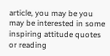article, you may be you may be interested in some inspiring attitude quotes or reading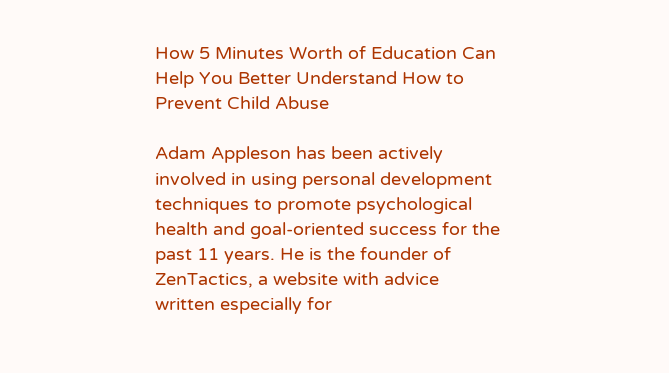How 5 Minutes Worth of Education Can Help You Better Understand How to Prevent Child Abuse

Adam Appleson has been actively involved in using personal development techniques to promote psychological health and goal-oriented success for the past 11 years. He is the founder of ZenTactics, a website with advice written especially for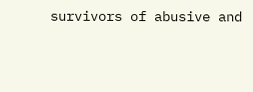survivors of abusive and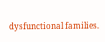dysfunctional families.